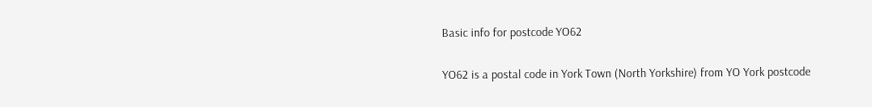Basic info for postcode YO62

YO62 is a postal code in York Town (North Yorkshire) from YO York postcode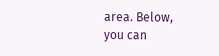area. Below, you can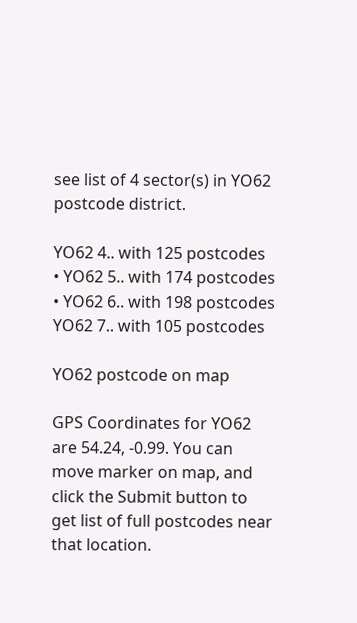see list of 4 sector(s) in YO62 postcode district.

YO62 4.. with 125 postcodes     • YO62 5.. with 174 postcodes     • YO62 6.. with 198 postcodes
YO62 7.. with 105 postcodes

YO62 postcode on map

GPS Coordinates for YO62 are 54.24, -0.99. You can move marker on map, and click the Submit button to get list of full postcodes near that location.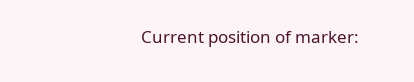Current position of marker: